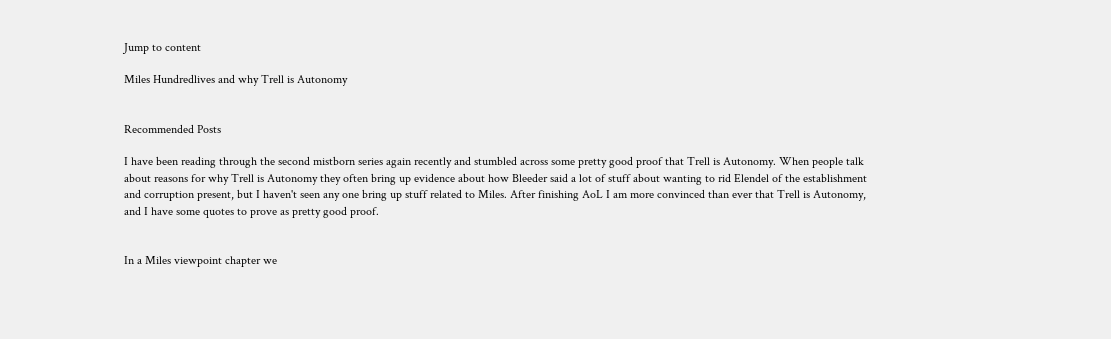Jump to content

Miles Hundredlives and why Trell is Autonomy


Recommended Posts

I have been reading through the second mistborn series again recently and stumbled across some pretty good proof that Trell is Autonomy. When people talk about reasons for why Trell is Autonomy they often bring up evidence about how Bleeder said a lot of stuff about wanting to rid Elendel of the establishment and corruption present, but I haven't seen any one bring up stuff related to Miles. After finishing AoL I am more convinced than ever that Trell is Autonomy, and I have some quotes to prove as pretty good proof.


In a Miles viewpoint chapter we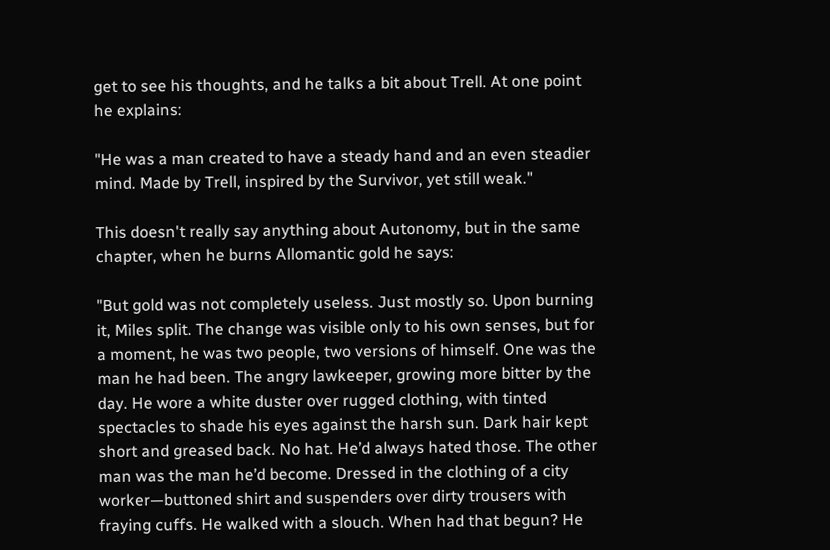get to see his thoughts, and he talks a bit about Trell. At one point he explains:

"He was a man created to have a steady hand and an even steadier mind. Made by Trell, inspired by the Survivor, yet still weak."

This doesn't really say anything about Autonomy, but in the same chapter, when he burns Allomantic gold he says:

"But gold was not completely useless. Just mostly so. Upon burning it, Miles split. The change was visible only to his own senses, but for a moment, he was two people, two versions of himself. One was the man he had been. The angry lawkeeper, growing more bitter by the day. He wore a white duster over rugged clothing, with tinted spectacles to shade his eyes against the harsh sun. Dark hair kept short and greased back. No hat. He’d always hated those. The other man was the man he’d become. Dressed in the clothing of a city worker—buttoned shirt and suspenders over dirty trousers with fraying cuffs. He walked with a slouch. When had that begun? He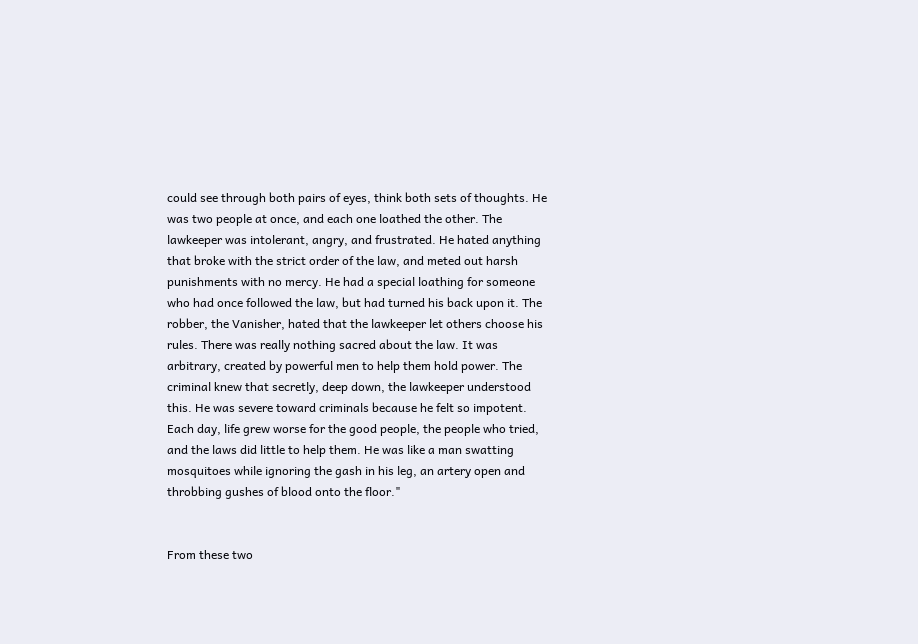could see through both pairs of eyes, think both sets of thoughts. He was two people at once, and each one loathed the other. The lawkeeper was intolerant, angry, and frustrated. He hated anything that broke with the strict order of the law, and meted out harsh punishments with no mercy. He had a special loathing for someone who had once followed the law, but had turned his back upon it. The robber, the Vanisher, hated that the lawkeeper let others choose his rules. There was really nothing sacred about the law. It was arbitrary, created by powerful men to help them hold power. The criminal knew that secretly, deep down, the lawkeeper understood this. He was severe toward criminals because he felt so impotent. Each day, life grew worse for the good people, the people who tried, and the laws did little to help them. He was like a man swatting mosquitoes while ignoring the gash in his leg, an artery open and throbbing gushes of blood onto the floor."


From these two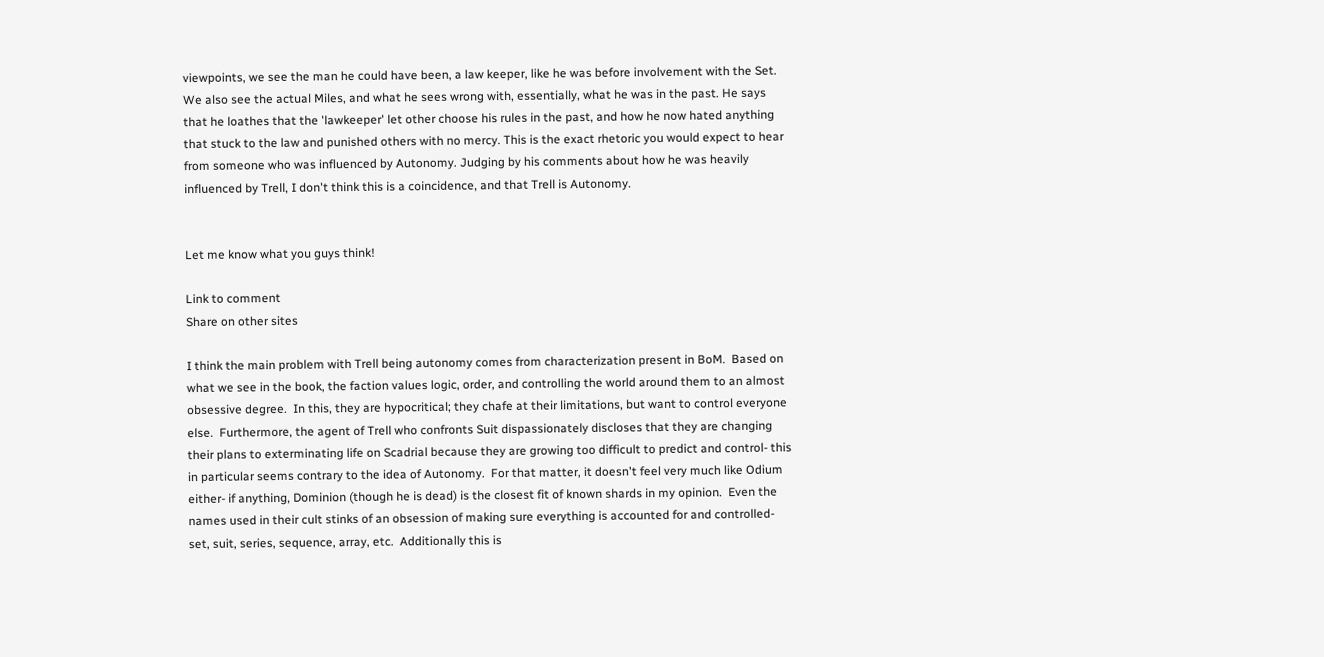viewpoints, we see the man he could have been, a law keeper, like he was before involvement with the Set. We also see the actual Miles, and what he sees wrong with, essentially, what he was in the past. He says that he loathes that the 'lawkeeper' let other choose his rules in the past, and how he now hated anything that stuck to the law and punished others with no mercy. This is the exact rhetoric you would expect to hear from someone who was influenced by Autonomy. Judging by his comments about how he was heavily influenced by Trell, I don't think this is a coincidence, and that Trell is Autonomy.


Let me know what you guys think!

Link to comment
Share on other sites

I think the main problem with Trell being autonomy comes from characterization present in BoM.  Based on what we see in the book, the faction values logic, order, and controlling the world around them to an almost obsessive degree.  In this, they are hypocritical; they chafe at their limitations, but want to control everyone else.  Furthermore, the agent of Trell who confronts Suit dispassionately discloses that they are changing their plans to exterminating life on Scadrial because they are growing too difficult to predict and control- this in particular seems contrary to the idea of Autonomy.  For that matter, it doesn't feel very much like Odium either- if anything, Dominion (though he is dead) is the closest fit of known shards in my opinion.  Even the names used in their cult stinks of an obsession of making sure everything is accounted for and controlled- set, suit, series, sequence, array, etc.  Additionally this is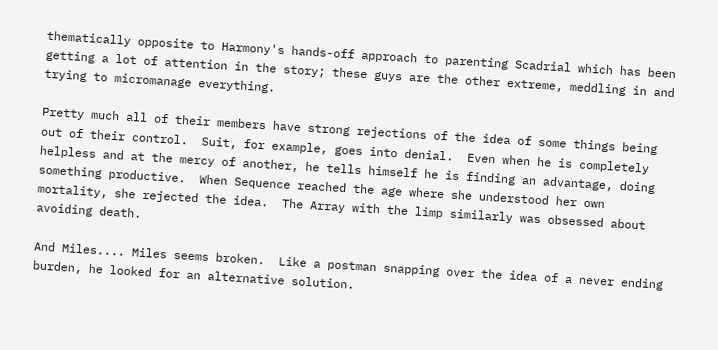thematically opposite to Harmony's hands-off approach to parenting Scadrial which has been getting a lot of attention in the story; these guys are the other extreme, meddling in and trying to micromanage everything.

Pretty much all of their members have strong rejections of the idea of some things being out of their control.  Suit, for example, goes into denial.  Even when he is completely helpless and at the mercy of another, he tells himself he is finding an advantage, doing something productive.  When Sequence reached the age where she understood her own mortality, she rejected the idea.  The Array with the limp similarly was obsessed about avoiding death.

And Miles.... Miles seems broken.  Like a postman snapping over the idea of a never ending burden, he looked for an alternative solution.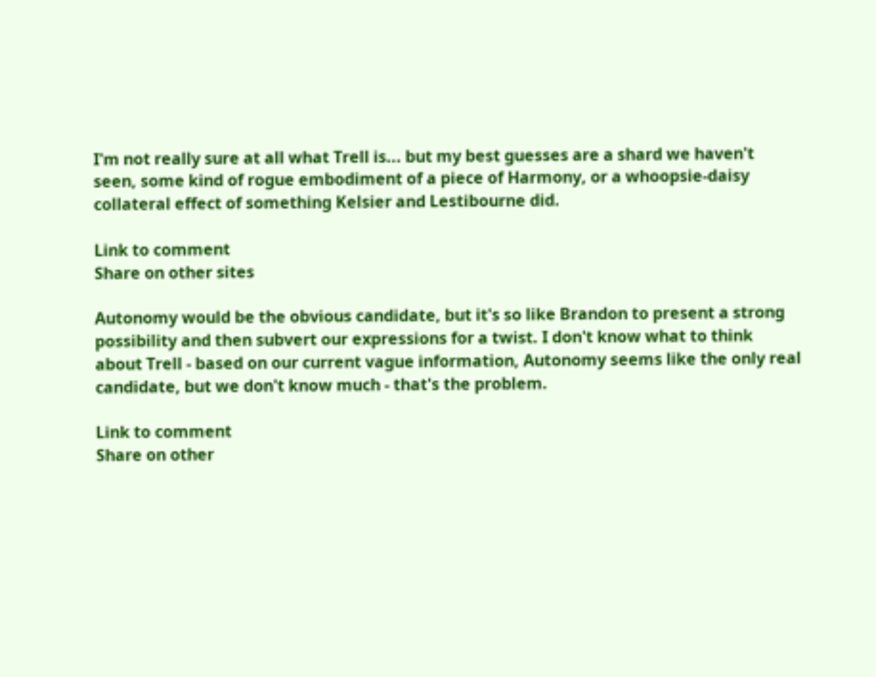I'm not really sure at all what Trell is... but my best guesses are a shard we haven't seen, some kind of rogue embodiment of a piece of Harmony, or a whoopsie-daisy collateral effect of something Kelsier and Lestibourne did.

Link to comment
Share on other sites

Autonomy would be the obvious candidate, but it's so like Brandon to present a strong possibility and then subvert our expressions for a twist. I don't know what to think about Trell - based on our current vague information, Autonomy seems like the only real candidate, but we don't know much - that's the problem.

Link to comment
Share on other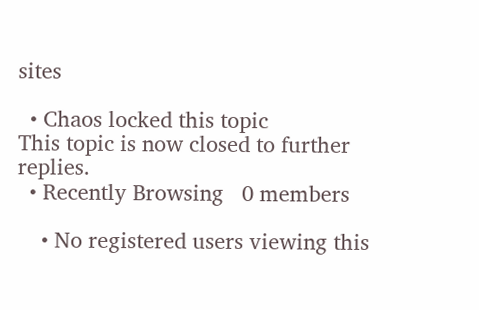sites

  • Chaos locked this topic
This topic is now closed to further replies.
  • Recently Browsing   0 members

    • No registered users viewing this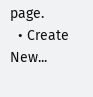page.
  • Create New...